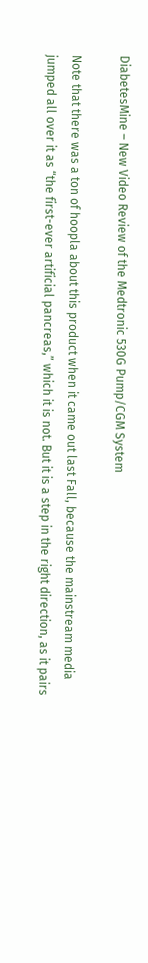DiabetesMine – New Video Review of the Medtronic 530G Pump/CGM System

Note that there was a ton of hoopla about this product when it came out last Fall, because the mainstream media jumped all over it as “the first-ever artificial pancreas,” which it is not. But it is a step in the right direction, as it pairs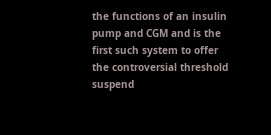the functions of an insulin pump and CGM and is the first such system to offer the controversial threshold suspend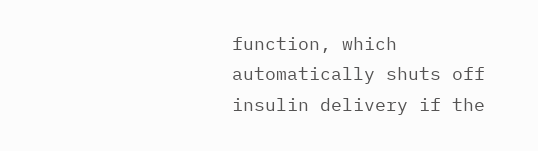function, which automatically shuts off insulin delivery if the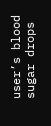user’s blood sugar drops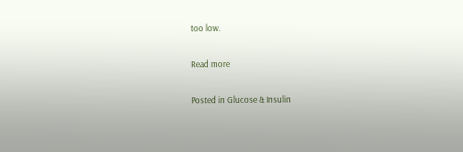too low.

Read more

Posted in Glucose & Insulin